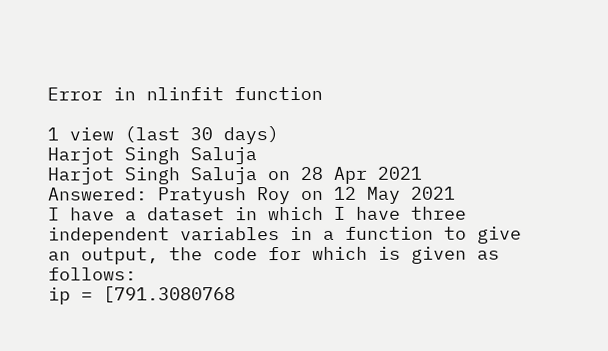Error in nlinfit function

1 view (last 30 days)
Harjot Singh Saluja
Harjot Singh Saluja on 28 Apr 2021
Answered: Pratyush Roy on 12 May 2021
I have a dataset in which I have three independent variables in a function to give an output, the code for which is given as follows:
ip = [791.3080768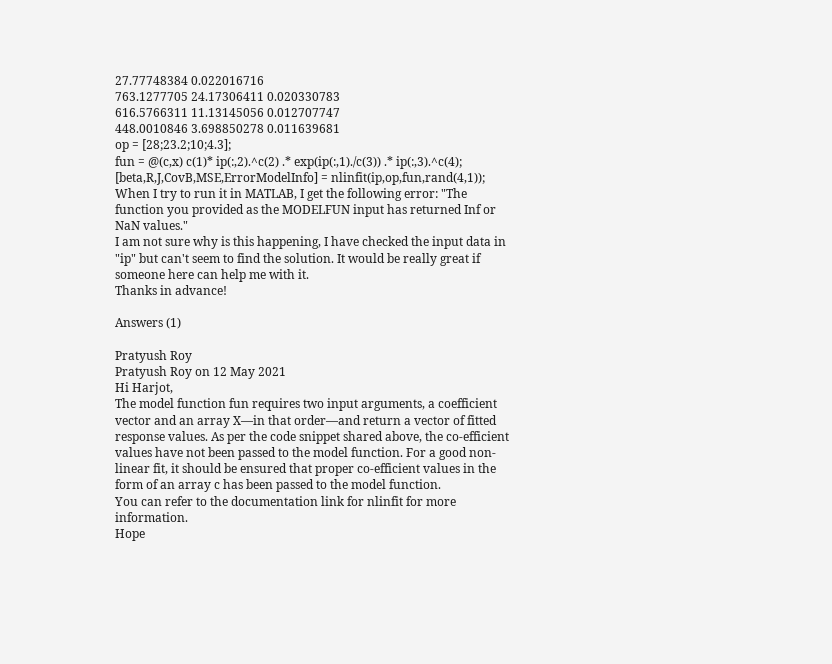27.77748384 0.022016716
763.1277705 24.17306411 0.020330783
616.5766311 11.13145056 0.012707747
448.0010846 3.698850278 0.011639681
op = [28;23.2;10;4.3];
fun = @(c,x) c(1)* ip(:,2).^c(2) .* exp(ip(:,1)./c(3)) .* ip(:,3).^c(4);
[beta,R,J,CovB,MSE,ErrorModelInfo] = nlinfit(ip,op,fun,rand(4,1));
When I try to run it in MATLAB, I get the following error: "The function you provided as the MODELFUN input has returned Inf or NaN values."
I am not sure why is this happening, I have checked the input data in "ip" but can't seem to find the solution. It would be really great if someone here can help me with it.
Thanks in advance!

Answers (1)

Pratyush Roy
Pratyush Roy on 12 May 2021
Hi Harjot,
The model function fun requires two input arguments, a coefficient vector and an array X—in that order—and return a vector of fitted response values. As per the code snippet shared above, the co-efficient values have not been passed to the model function. For a good non-linear fit, it should be ensured that proper co-efficient values in the form of an array c has been passed to the model function.
You can refer to the documentation link for nlinfit for more information.
Hope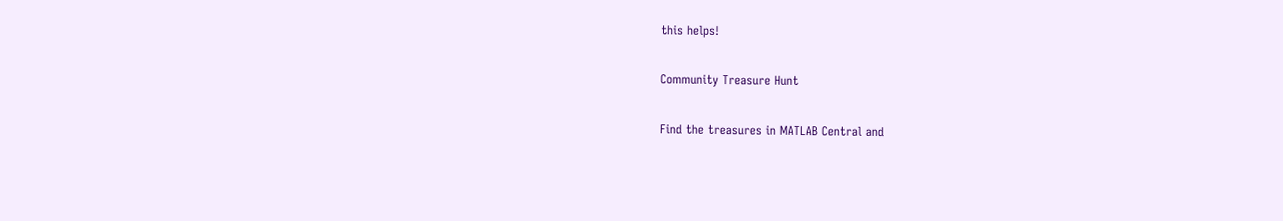this helps!

Community Treasure Hunt

Find the treasures in MATLAB Central and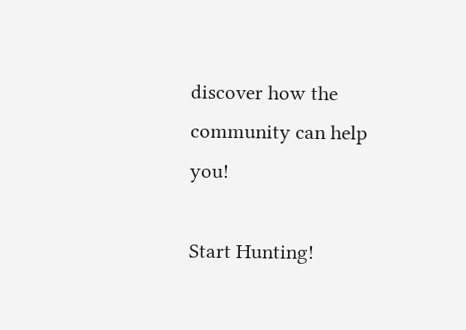discover how the community can help you!

Start Hunting!